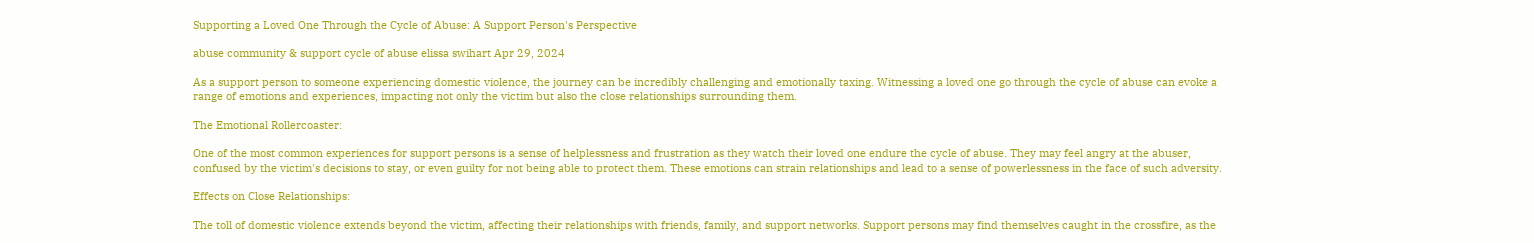Supporting a Loved One Through the Cycle of Abuse: A Support Person's Perspective

abuse community & support cycle of abuse elissa swihart Apr 29, 2024

As a support person to someone experiencing domestic violence, the journey can be incredibly challenging and emotionally taxing. Witnessing a loved one go through the cycle of abuse can evoke a range of emotions and experiences, impacting not only the victim but also the close relationships surrounding them.

The Emotional Rollercoaster:

One of the most common experiences for support persons is a sense of helplessness and frustration as they watch their loved one endure the cycle of abuse. They may feel angry at the abuser, confused by the victim's decisions to stay, or even guilty for not being able to protect them. These emotions can strain relationships and lead to a sense of powerlessness in the face of such adversity.

Effects on Close Relationships:

The toll of domestic violence extends beyond the victim, affecting their relationships with friends, family, and support networks. Support persons may find themselves caught in the crossfire, as the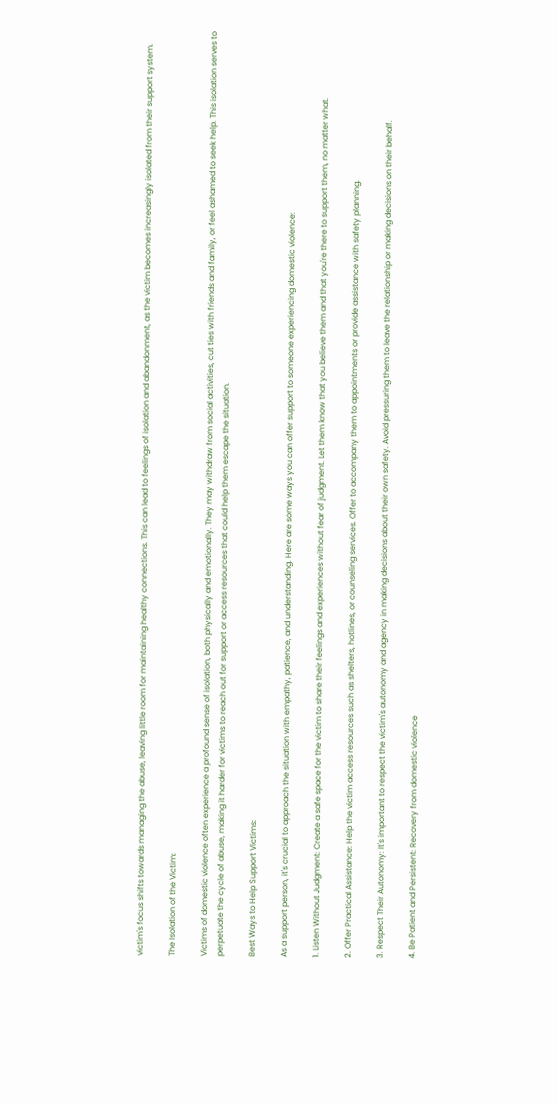victim's focus shifts towards managing the abuse, leaving little room for maintaining healthy connections. This can lead to feelings of isolation and abandonment, as the victim becomes increasingly isolated from their support system.

The Isolation of the Victim:

Victims of domestic violence often experience a profound sense of isolation, both physically and emotionally. They may withdraw from social activities, cut ties with friends and family, or feel ashamed to seek help. This isolation serves to perpetuate the cycle of abuse, making it harder for victims to reach out for support or access resources that could help them escape the situation.

Best Ways to Help Support Victims:

As a support person, it's crucial to approach the situation with empathy, patience, and understanding. Here are some ways you can offer support to someone experiencing domestic violence:

1. Listen Without Judgment: Create a safe space for the victim to share their feelings and experiences without fear of judgment. Let them know that you believe them and that you're there to support them, no matter what.

2. Offer Practical Assistance: Help the victim access resources such as shelters, hotlines, or counseling services. Offer to accompany them to appointments or provide assistance with safety planning.

3. Respect Their Autonomy: It's important to respect the victim's autonomy and agency in making decisions about their own safety. Avoid pressuring them to leave the relationship or making decisions on their behalf.

4. Be Patient and Persistent: Recovery from domestic violence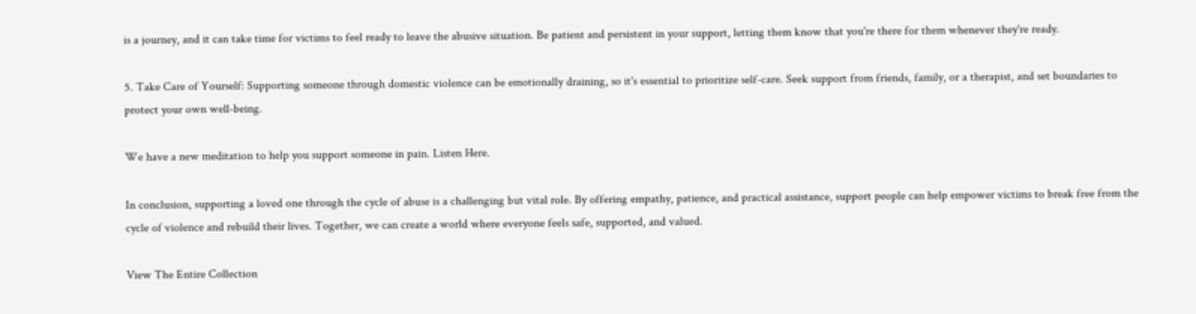is a journey, and it can take time for victims to feel ready to leave the abusive situation. Be patient and persistent in your support, letting them know that you're there for them whenever they're ready.

5. Take Care of Yourself: Supporting someone through domestic violence can be emotionally draining, so it's essential to prioritize self-care. Seek support from friends, family, or a therapist, and set boundaries to protect your own well-being.

We have a new meditation to help you support someone in pain. Listen Here.

In conclusion, supporting a loved one through the cycle of abuse is a challenging but vital role. By offering empathy, patience, and practical assistance, support people can help empower victims to break free from the cycle of violence and rebuild their lives. Together, we can create a world where everyone feels safe, supported, and valued.

View The Entire Collection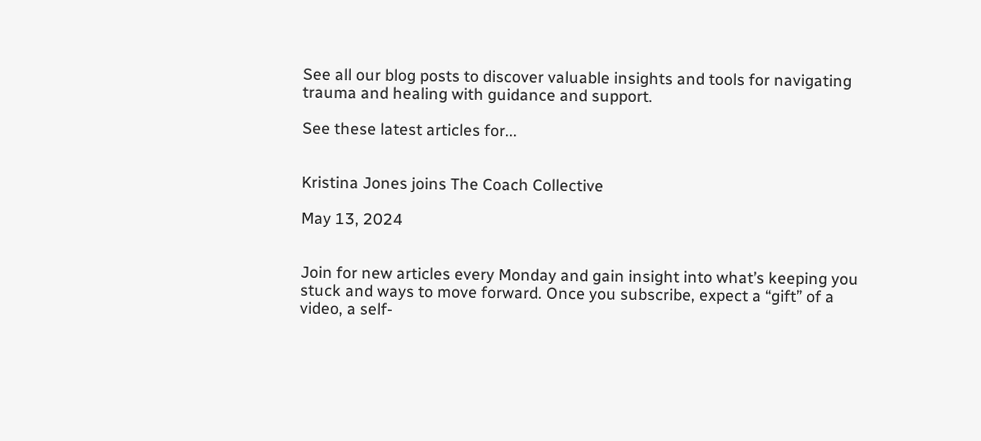See all our blog posts to discover valuable insights and tools for navigating trauma and healing with guidance and support.

See these latest articles for...


Kristina Jones joins The Coach Collective

May 13, 2024


Join for new articles every Monday and gain insight into what’s keeping you stuck and ways to move forward. Once you subscribe, expect a “gift” of a video, a self-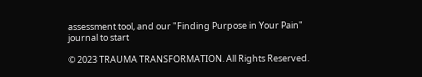assessment tool, and our "Finding Purpose in Your Pain" journal to start

© 2023 TRAUMA TRANSFORMATION. All Rights Reserved.